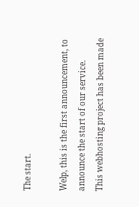The start.

Welp, this is the first announcement, to announce the start of our service.
This webhosting project has been made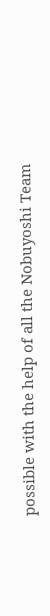possible with the help of all the Nobuyoshi Team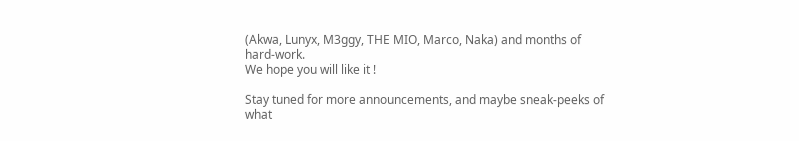(Akwa, Lunyx, M3ggy, THE MIO, Marco, Naka) and months of hard-work.
We hope you will like it !

Stay tuned for more announcements, and maybe sneak-peeks of what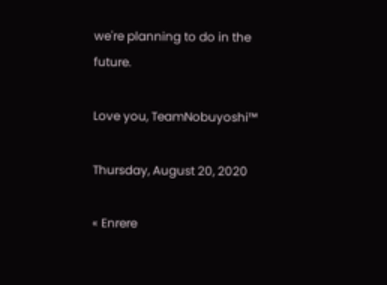we're planning to do in the future.

Love you, TeamNobuyoshi™

Thursday, August 20, 2020

« Enrere